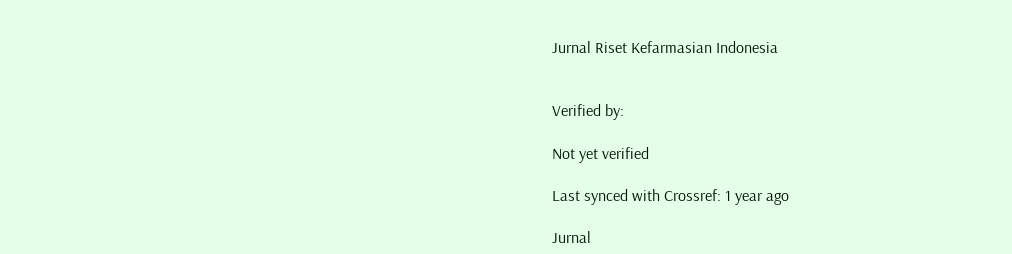Jurnal Riset Kefarmasian Indonesia


Verified by:

Not yet verified

Last synced with Crossref: 1 year ago

Jurnal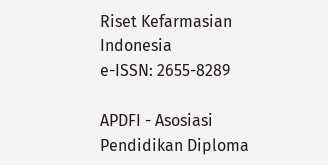Riset Kefarmasian Indonesia
e-ISSN: 2655-8289

APDFI - Asosiasi Pendidikan Diploma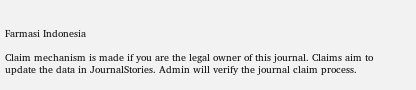Farmasi Indonesia

Claim mechanism is made if you are the legal owner of this journal. Claims aim to update the data in JournalStories. Admin will verify the journal claim process.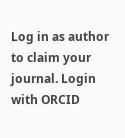Log in as author to claim your journal. Login with ORCID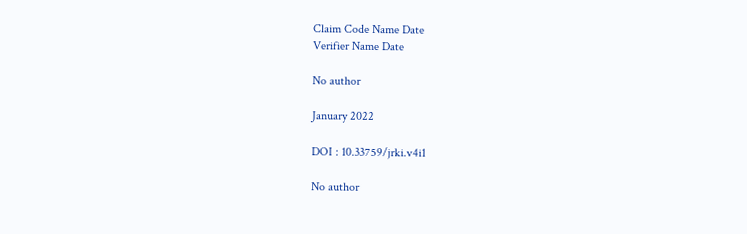Claim Code Name Date
Verifier Name Date

No author

January 2022

DOI : 10.33759/jrki.v4i1

No author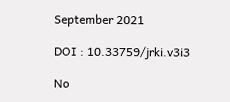September 2021

DOI : 10.33759/jrki.v3i3

No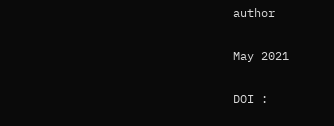author

May 2021

DOI :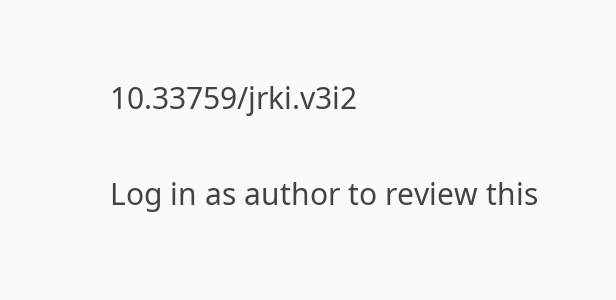10.33759/jrki.v3i2

Log in as author to review this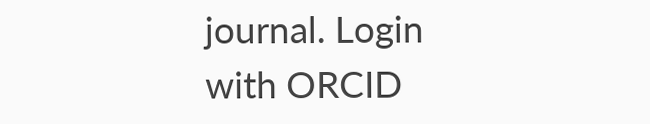journal. Login with ORCID